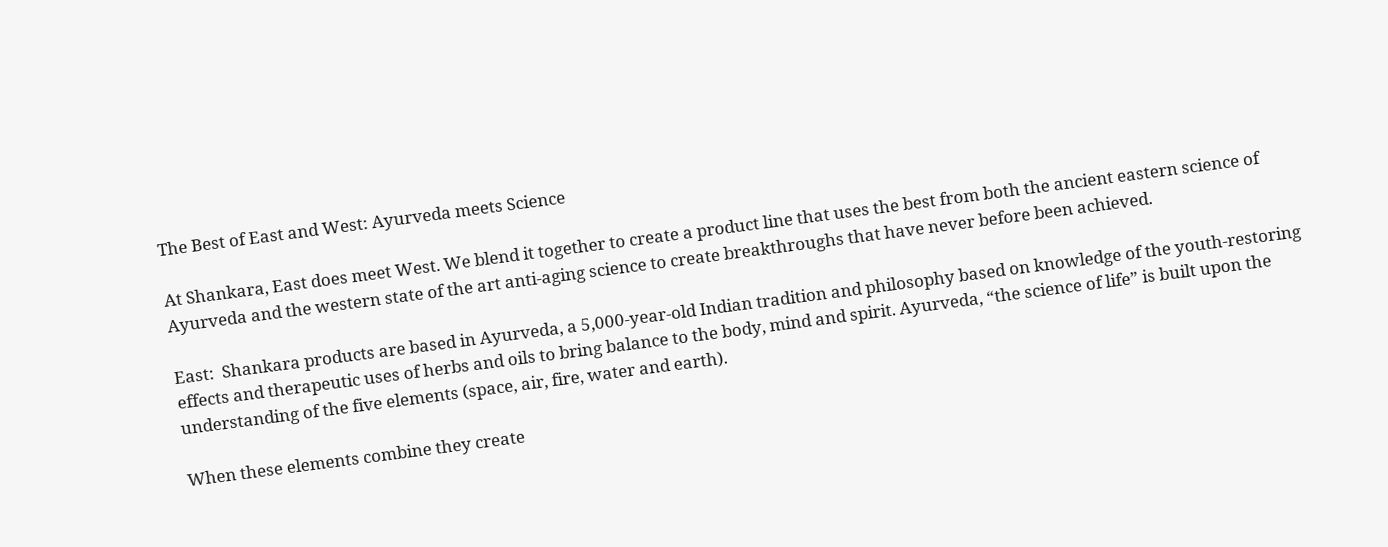The Best of East and West: Ayurveda meets Science

At Shankara, East does meet West. We blend it together to create a product line that uses the best from both the ancient eastern science of Ayurveda and the western state of the art anti-aging science to create breakthroughs that have never before been achieved.

East:  Shankara products are based in Ayurveda, a 5,000-year-old Indian tradition and philosophy based on knowledge of the youth-restoring effects and therapeutic uses of herbs and oils to bring balance to the body, mind and spirit. Ayurveda, “the science of life” is built upon the understanding of the five elements (space, air, fire, water and earth).

When these elements combine they create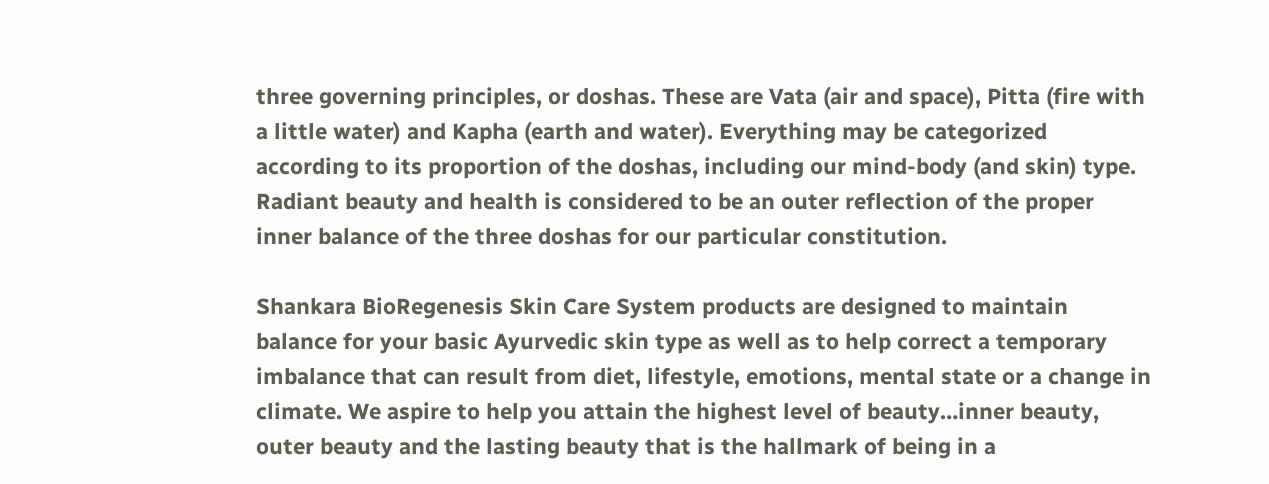three governing principles, or doshas. These are Vata (air and space), Pitta (fire with a little water) and Kapha (earth and water). Everything may be categorized according to its proportion of the doshas, including our mind-body (and skin) type. Radiant beauty and health is considered to be an outer reflection of the proper inner balance of the three doshas for our particular constitution.

Shankara BioRegenesis Skin Care System products are designed to maintain balance for your basic Ayurvedic skin type as well as to help correct a temporary imbalance that can result from diet, lifestyle, emotions, mental state or a change in climate. We aspire to help you attain the highest level of beauty…inner beauty, outer beauty and the lasting beauty that is the hallmark of being in a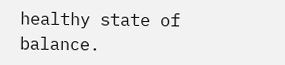healthy state of balance.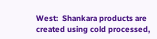West:  Shankara products are created using cold processed,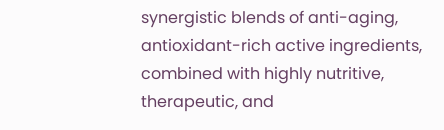synergistic blends of anti-aging, antioxidant-rich active ingredients, combined with highly nutritive, therapeutic, and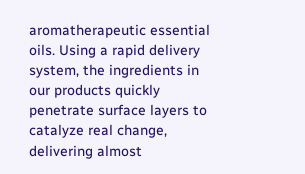aromatherapeutic essential oils. Using a rapid delivery system, the ingredients in our products quickly penetrate surface layers to catalyze real change, delivering almost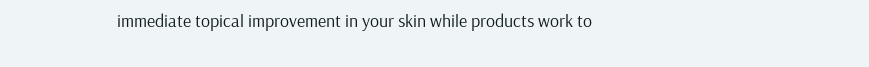immediate topical improvement in your skin while products work to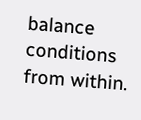balance conditions from within.